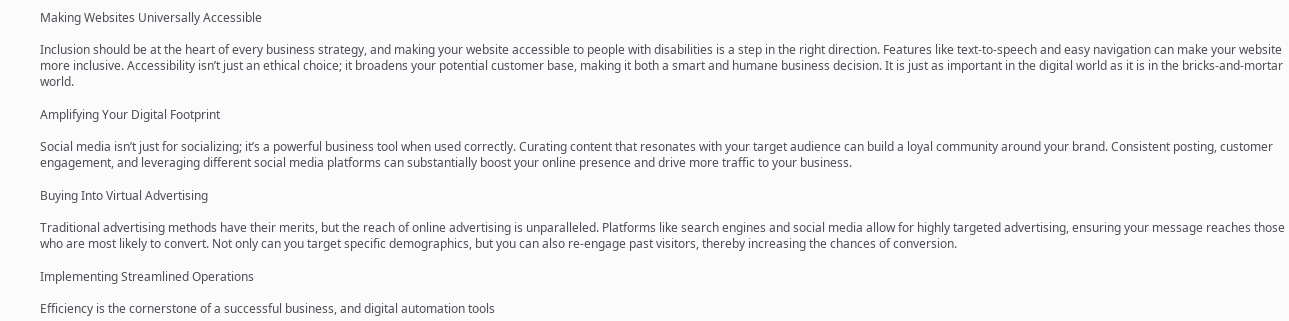Making Websites Universally Accessible

Inclusion should be at the heart of every business strategy, and making your website accessible to people with disabilities is a step in the right direction. Features like text-to-speech and easy navigation can make your website more inclusive. Accessibility isn’t just an ethical choice; it broadens your potential customer base, making it both a smart and humane business decision. It is just as important in the digital world as it is in the bricks-and-mortar world.

Amplifying Your Digital Footprint

Social media isn’t just for socializing; it’s a powerful business tool when used correctly. Curating content that resonates with your target audience can build a loyal community around your brand. Consistent posting, customer engagement, and leveraging different social media platforms can substantially boost your online presence and drive more traffic to your business.

Buying Into Virtual Advertising

Traditional advertising methods have their merits, but the reach of online advertising is unparalleled. Platforms like search engines and social media allow for highly targeted advertising, ensuring your message reaches those who are most likely to convert. Not only can you target specific demographics, but you can also re-engage past visitors, thereby increasing the chances of conversion.

Implementing Streamlined Operations

Efficiency is the cornerstone of a successful business, and digital automation tools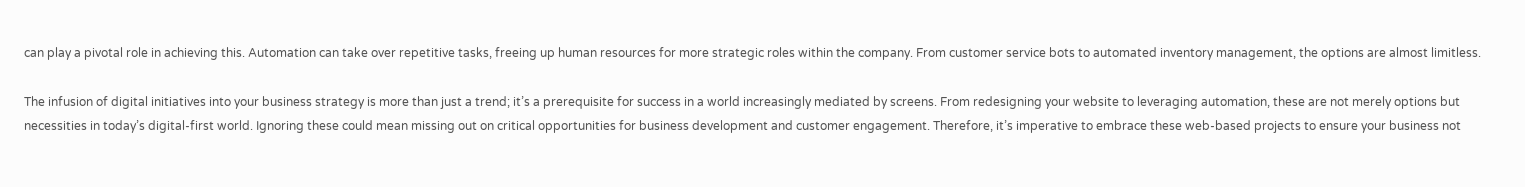can play a pivotal role in achieving this. Automation can take over repetitive tasks, freeing up human resources for more strategic roles within the company. From customer service bots to automated inventory management, the options are almost limitless.

The infusion of digital initiatives into your business strategy is more than just a trend; it’s a prerequisite for success in a world increasingly mediated by screens. From redesigning your website to leveraging automation, these are not merely options but necessities in today’s digital-first world. Ignoring these could mean missing out on critical opportunities for business development and customer engagement. Therefore, it’s imperative to embrace these web-based projects to ensure your business not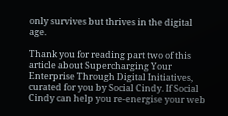only survives but thrives in the digital age.

Thank you for reading part two of this article about Supercharging Your Enterprise Through Digital Initiatives, curated for you by Social Cindy. If Social Cindy can help you re-energise your web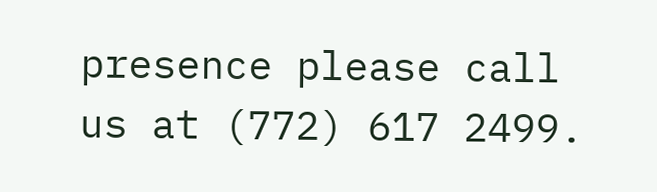presence please call us at (772) 617 2499.